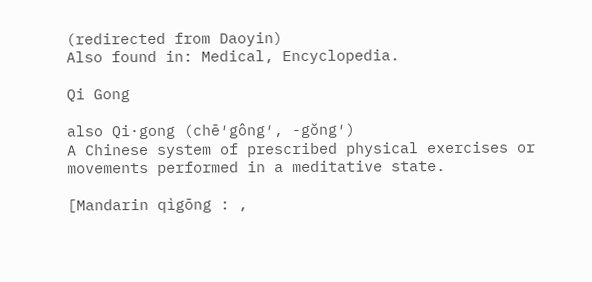(redirected from Daoyin)
Also found in: Medical, Encyclopedia.

Qi Gong

also Qi·gong (chē′gông′, -gŏng′)
A Chinese system of prescribed physical exercises or movements performed in a meditative state.

[Mandarin qìgōng : ,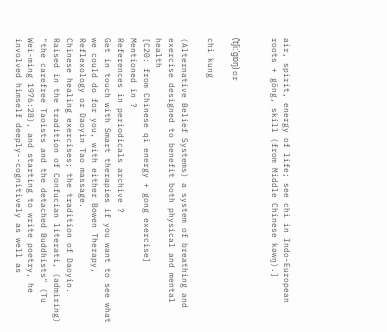air, spirit, energy of life; see chi in Indo-European roots + gōng, skill (from Middle Chinese kəwŋ).]


(ˈtʃiːˈɡɒŋ) or

chi kung

(Alternative Belief Systems) a system of breathing and exercise designed to benefit both physical and mental health
[C20: from Chinese qi energy + gong exercise]
Mentioned in ?
References in periodicals archive ?
Get in touch with Smart therapies if you want to see what we could do for you, with either Bowen Therapy, Reflexology or Daoyin Tao massage.
Chinese healing exercises; the tradition of Daoyin.
Raised in the tradition of Confucian literati, (admiring) "the carefree Taoists and the detached Buddhists" (Tu Wei-ming 1976:28), and starting to write poetry, he involved himself deeply--cognitively as well as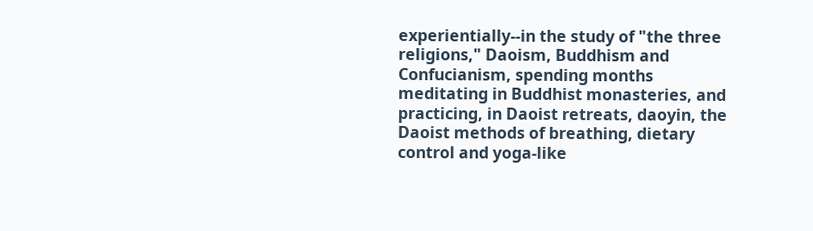experientially--in the study of "the three religions," Daoism, Buddhism and Confucianism, spending months meditating in Buddhist monasteries, and practicing, in Daoist retreats, daoyin, the Daoist methods of breathing, dietary control and yoga-like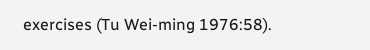exercises (Tu Wei-ming 1976:58).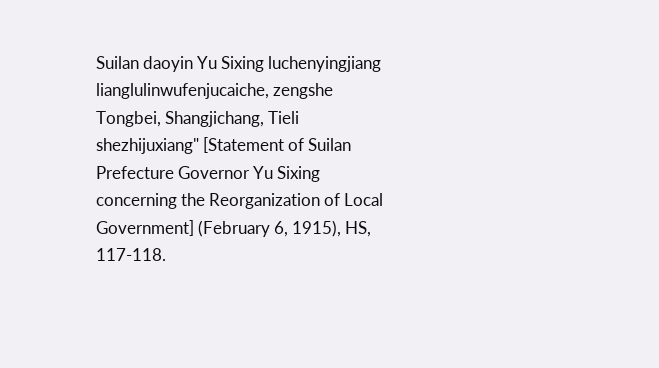Suilan daoyin Yu Sixing luchenyingjiang lianglulinwufenjucaiche, zengshe Tongbei, Shangjichang, Tieli shezhijuxiang" [Statement of Suilan Prefecture Governor Yu Sixing concerning the Reorganization of Local Government] (February 6, 1915), HS, 117-118.